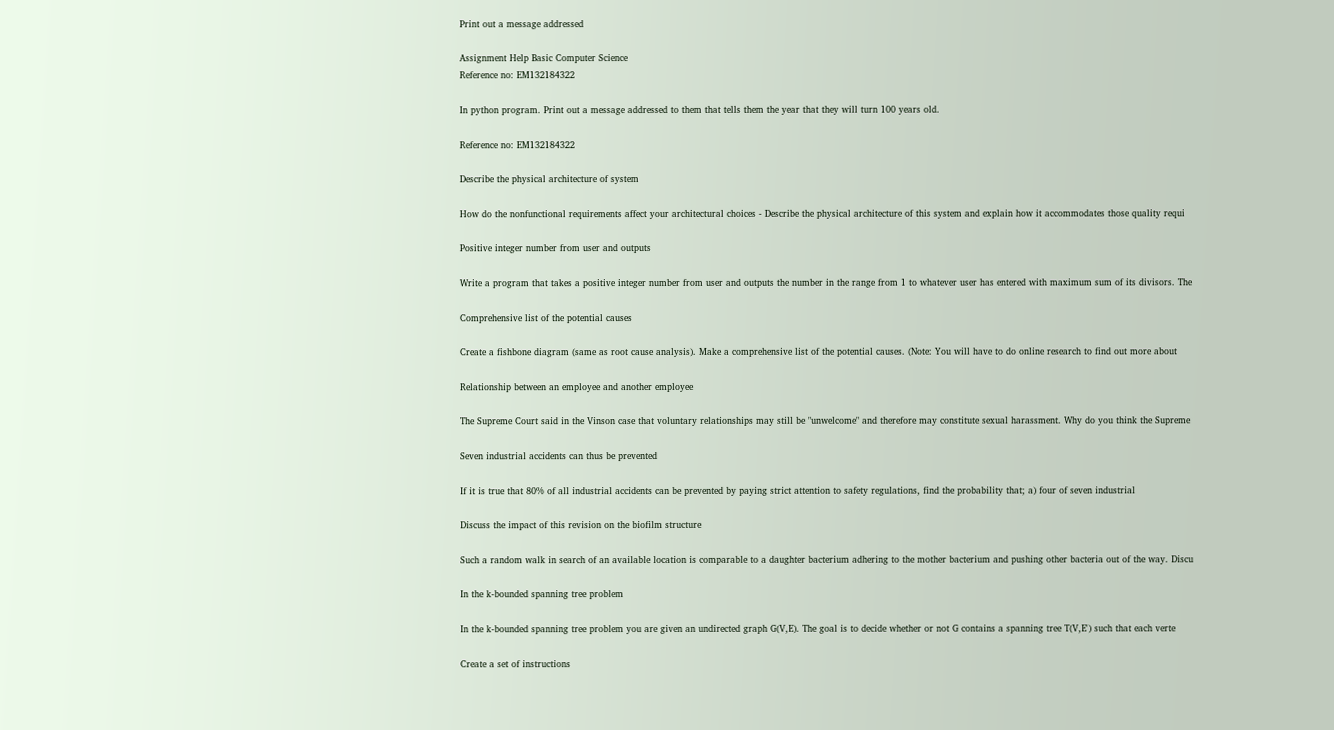Print out a message addressed

Assignment Help Basic Computer Science
Reference no: EM132184322

In python program. Print out a message addressed to them that tells them the year that they will turn 100 years old.

Reference no: EM132184322

Describe the physical architecture of system

How do the nonfunctional requirements affect your architectural choices - Describe the physical architecture of this system and explain how it accommodates those quality requi

Positive integer number from user and outputs

Write a program that takes a positive integer number from user and outputs the number in the range from 1 to whatever user has entered with maximum sum of its divisors. The

Comprehensive list of the potential causes

Create a fishbone diagram (same as root cause analysis). Make a comprehensive list of the potential causes. (Note: You will have to do online research to find out more about

Relationship between an employee and another employee

The Supreme Court said in the Vinson case that voluntary relationships may still be "unwelcome" and therefore may constitute sexual harassment. Why do you think the Supreme

Seven industrial accidents can thus be prevented

If it is true that 80% of all industrial accidents can be prevented by paying strict attention to safety regulations, find the probability that; a) four of seven industrial

Discuss the impact of this revision on the biofilm structure

Such a random walk in search of an available location is comparable to a daughter bacterium adhering to the mother bacterium and pushing other bacteria out of the way. Discu

In the k-bounded spanning tree problem

In the k-bounded spanning tree problem you are given an undirected graph G(V,E). The goal is to decide whether or not G contains a spanning tree T(V,E') such that each verte

Create a set of instructions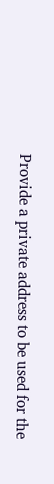Provide a private address to be used for the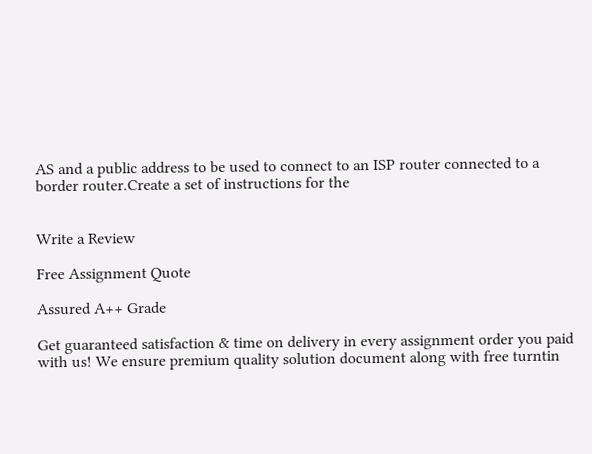AS and a public address to be used to connect to an ISP router connected to a border router.Create a set of instructions for the


Write a Review

Free Assignment Quote

Assured A++ Grade

Get guaranteed satisfaction & time on delivery in every assignment order you paid with us! We ensure premium quality solution document along with free turntin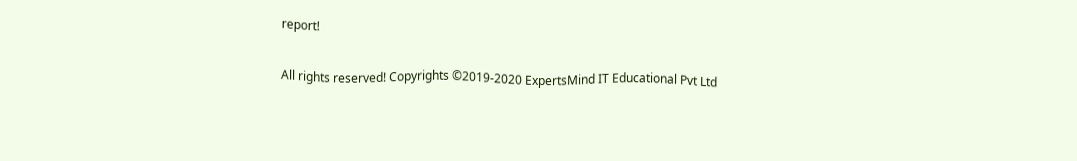report!

All rights reserved! Copyrights ©2019-2020 ExpertsMind IT Educational Pvt Ltd